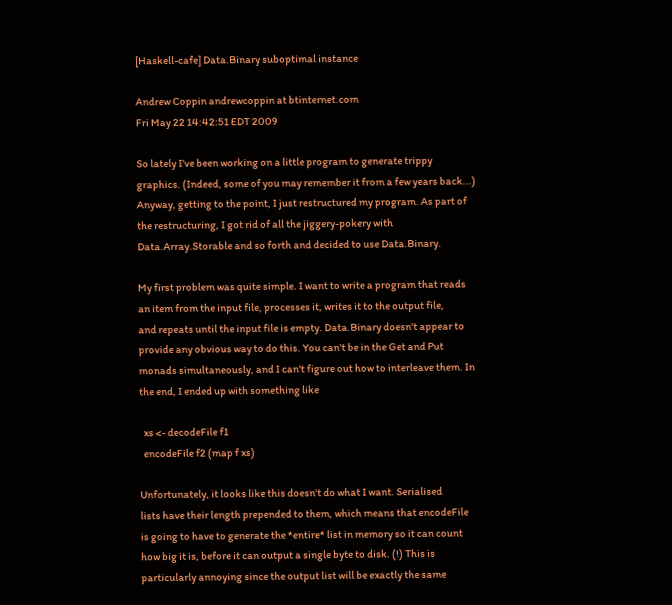[Haskell-cafe] Data.Binary suboptimal instance

Andrew Coppin andrewcoppin at btinternet.com
Fri May 22 14:42:51 EDT 2009

So lately I've been working on a little program to generate trippy
graphics. (Indeed, some of you may remember it from a few years back...)
Anyway, getting to the point, I just restructured my program. As part of
the restructuring, I got rid of all the jiggery-pokery with
Data.Array.Storable and so forth and decided to use Data.Binary.

My first problem was quite simple. I want to write a program that reads
an item from the input file, processes it, writes it to the output file,
and repeats until the input file is empty. Data.Binary doesn't appear to
provide any obvious way to do this. You can't be in the Get and Put
monads simultaneously, and I can't figure out how to interleave them. In
the end, I ended up with something like

  xs <- decodeFile f1
  encodeFile f2 (map f xs)

Unfortunately, it looks like this doesn't do what I want. Serialised
lists have their length prepended to them, which means that encodeFile
is going to have to generate the *entire* list in memory so it can count
how big it is, before it can output a single byte to disk. (!) This is
particularly annoying since the output list will be exactly the same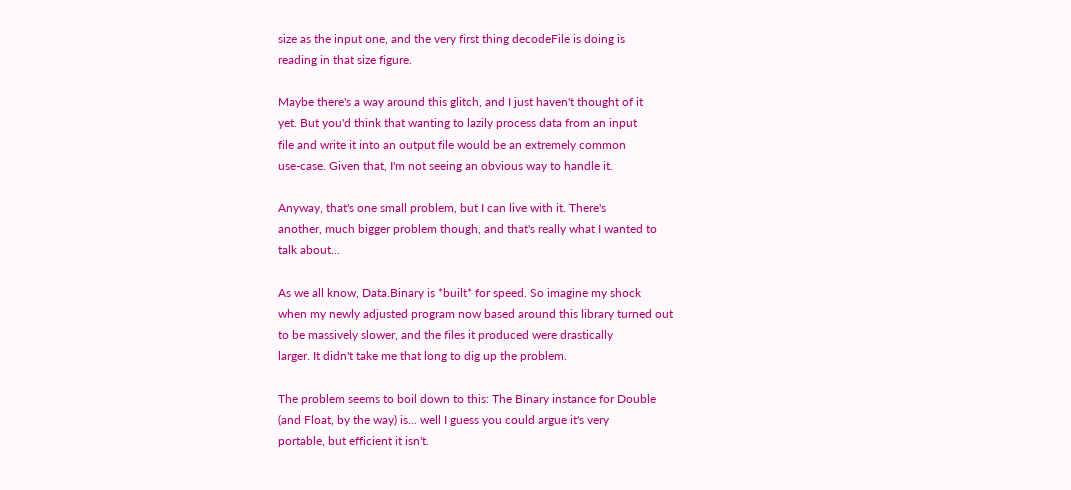size as the input one, and the very first thing decodeFile is doing is
reading in that size figure.

Maybe there's a way around this glitch, and I just haven't thought of it
yet. But you'd think that wanting to lazily process data from an input
file and write it into an output file would be an extremely common
use-case. Given that, I'm not seeing an obvious way to handle it.

Anyway, that's one small problem, but I can live with it. There's
another, much bigger problem though, and that's really what I wanted to
talk about...

As we all know, Data.Binary is *built* for speed. So imagine my shock
when my newly adjusted program now based around this library turned out
to be massively slower, and the files it produced were drastically
larger. It didn't take me that long to dig up the problem.

The problem seems to boil down to this: The Binary instance for Double
(and Float, by the way) is... well I guess you could argue it's very
portable, but efficient it isn't.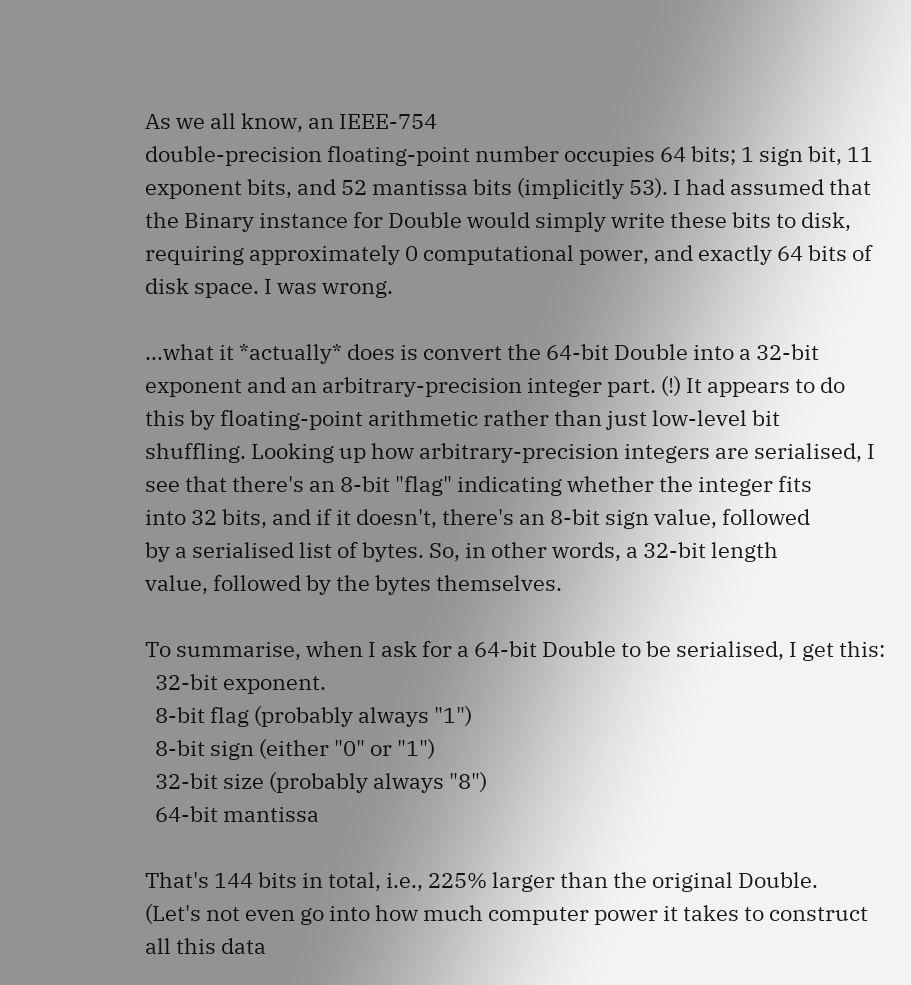As we all know, an IEEE-754
double-precision floating-point number occupies 64 bits; 1 sign bit, 11
exponent bits, and 52 mantissa bits (implicitly 53). I had assumed that
the Binary instance for Double would simply write these bits to disk,
requiring approximately 0 computational power, and exactly 64 bits of
disk space. I was wrong.

...what it *actually* does is convert the 64-bit Double into a 32-bit
exponent and an arbitrary-precision integer part. (!) It appears to do
this by floating-point arithmetic rather than just low-level bit
shuffling. Looking up how arbitrary-precision integers are serialised, I
see that there's an 8-bit "flag" indicating whether the integer fits
into 32 bits, and if it doesn't, there's an 8-bit sign value, followed
by a serialised list of bytes. So, in other words, a 32-bit length
value, followed by the bytes themselves.

To summarise, when I ask for a 64-bit Double to be serialised, I get this:
  32-bit exponent.
  8-bit flag (probably always "1")
  8-bit sign (either "0" or "1")
  32-bit size (probably always "8")
  64-bit mantissa

That's 144 bits in total, i.e., 225% larger than the original Double.
(Let's not even go into how much computer power it takes to construct
all this data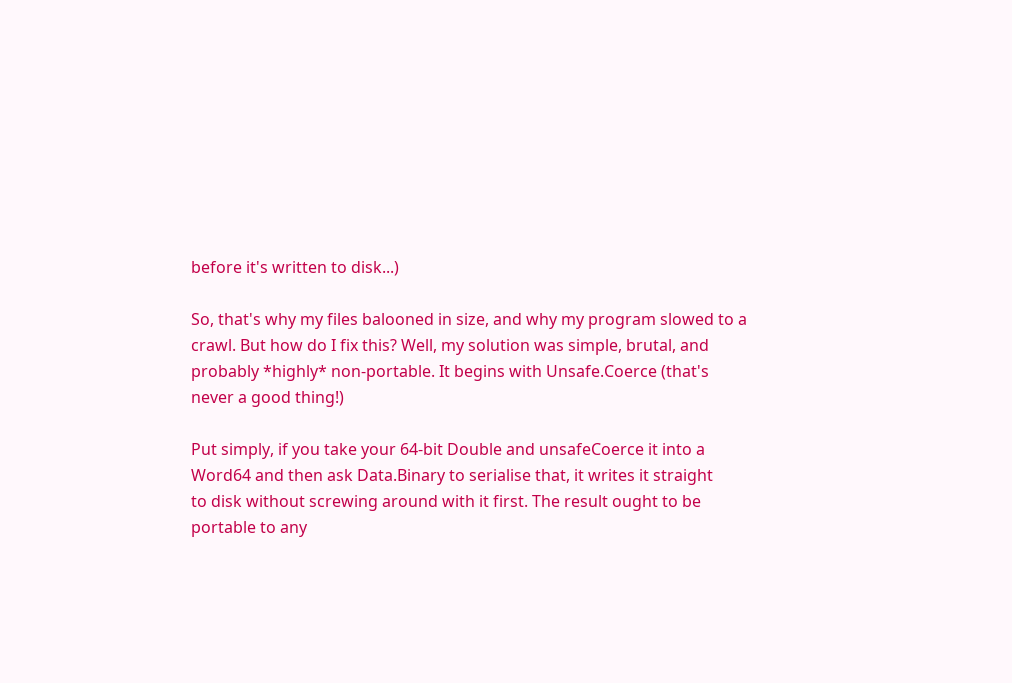before it's written to disk...)

So, that's why my files balooned in size, and why my program slowed to a
crawl. But how do I fix this? Well, my solution was simple, brutal, and
probably *highly* non-portable. It begins with Unsafe.Coerce (that's
never a good thing!)

Put simply, if you take your 64-bit Double and unsafeCoerce it into a
Word64 and then ask Data.Binary to serialise that, it writes it straight
to disk without screwing around with it first. The result ought to be
portable to any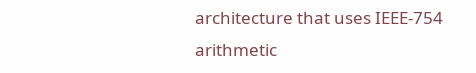architecture that uses IEEE-754 arithmetic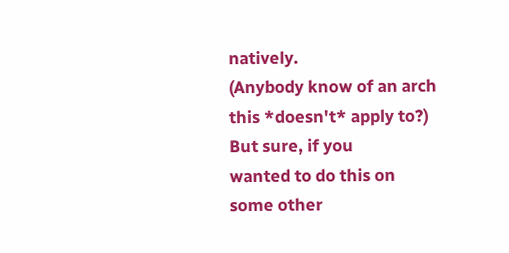natively.
(Anybody know of an arch this *doesn't* apply to?) But sure, if you
wanted to do this on some other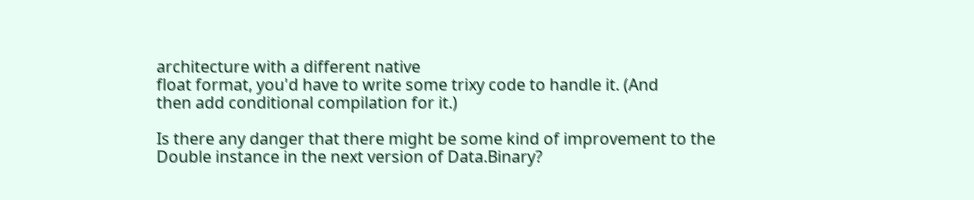architecture with a different native
float format, you'd have to write some trixy code to handle it. (And
then add conditional compilation for it.)

Is there any danger that there might be some kind of improvement to the
Double instance in the next version of Data.Binary?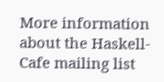More information about the Haskell-Cafe mailing list